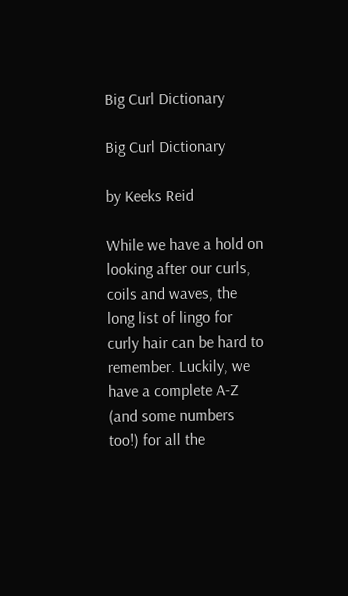Big Curl Dictionary

Big Curl Dictionary

by Keeks Reid

While we have a hold on looking after our curls, coils and waves, the long list of lingo for curly hair can be hard to remember. Luckily, we have a complete A-Z (and some numbers too!) for all the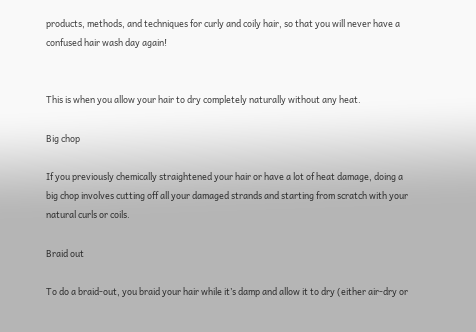products, methods, and techniques for curly and coily hair, so that you will never have a confused hair wash day again!


This is when you allow your hair to dry completely naturally without any heat.

Big chop

If you previously chemically straightened your hair or have a lot of heat damage, doing a big chop involves cutting off all your damaged strands and starting from scratch with your natural curls or coils.

Braid out

To do a braid-out, you braid your hair while it’s damp and allow it to dry (either air-dry or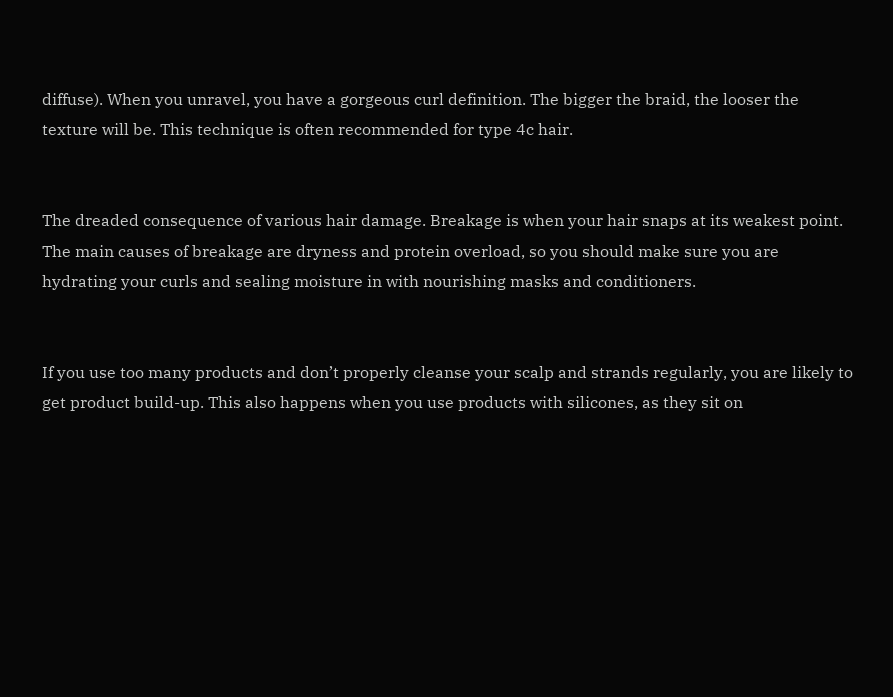diffuse). When you unravel, you have a gorgeous curl definition. The bigger the braid, the looser the texture will be. This technique is often recommended for type 4c hair.


The dreaded consequence of various hair damage. Breakage is when your hair snaps at its weakest point. The main causes of breakage are dryness and protein overload, so you should make sure you are hydrating your curls and sealing moisture in with nourishing masks and conditioners.


If you use too many products and don’t properly cleanse your scalp and strands regularly, you are likely to get product build-up. This also happens when you use products with silicones, as they sit on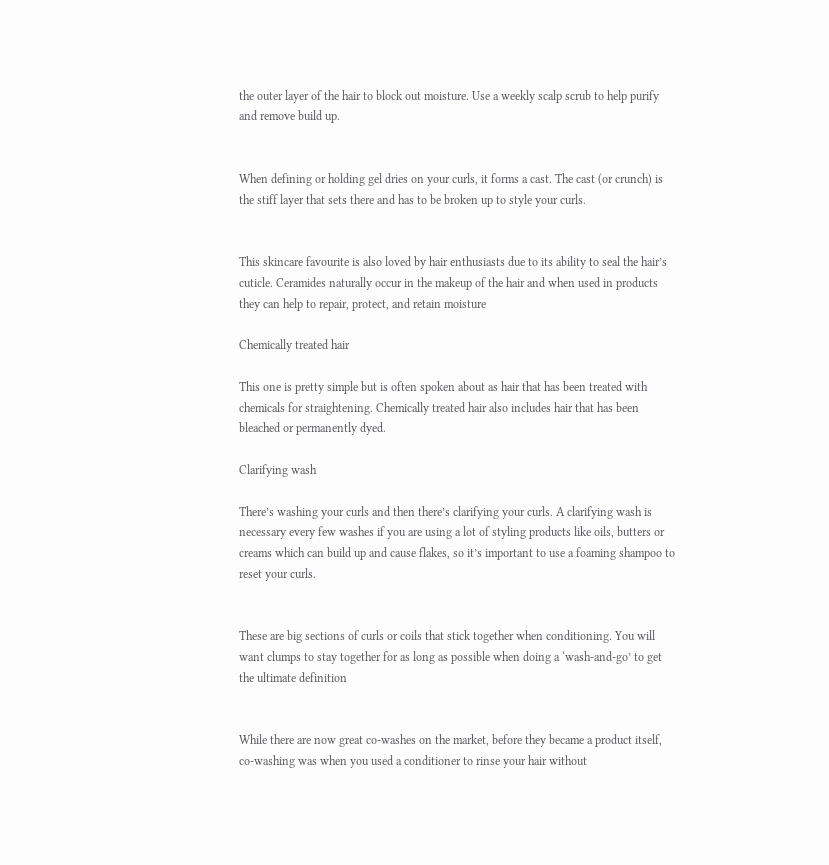the outer layer of the hair to block out moisture. Use a weekly scalp scrub to help purify and remove build up.


When defining or holding gel dries on your curls, it forms a cast. The cast (or crunch) is the stiff layer that sets there and has to be broken up to style your curls.


This skincare favourite is also loved by hair enthusiasts due to its ability to seal the hair’s cuticle. Ceramides naturally occur in the makeup of the hair and when used in products they can help to repair, protect, and retain moisture

Chemically treated hair

This one is pretty simple but is often spoken about as hair that has been treated with chemicals for straightening. Chemically treated hair also includes hair that has been bleached or permanently dyed.

Clarifying wash

There’s washing your curls and then there’s clarifying your curls. A clarifying wash is necessary every few washes if you are using a lot of styling products like oils, butters or creams which can build up and cause flakes, so it’s important to use a foaming shampoo to reset your curls.


These are big sections of curls or coils that stick together when conditioning. You will want clumps to stay together for as long as possible when doing a ‘wash-and-go’ to get the ultimate definition


While there are now great co-washes on the market, before they became a product itself, co-washing was when you used a conditioner to rinse your hair without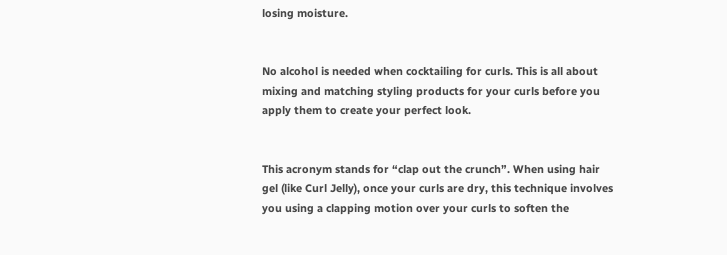losing moisture.


No alcohol is needed when cocktailing for curls. This is all about mixing and matching styling products for your curls before you apply them to create your perfect look.


This acronym stands for “clap out the crunch”. When using hair gel (like Curl Jelly), once your curls are dry, this technique involves you using a clapping motion over your curls to soften the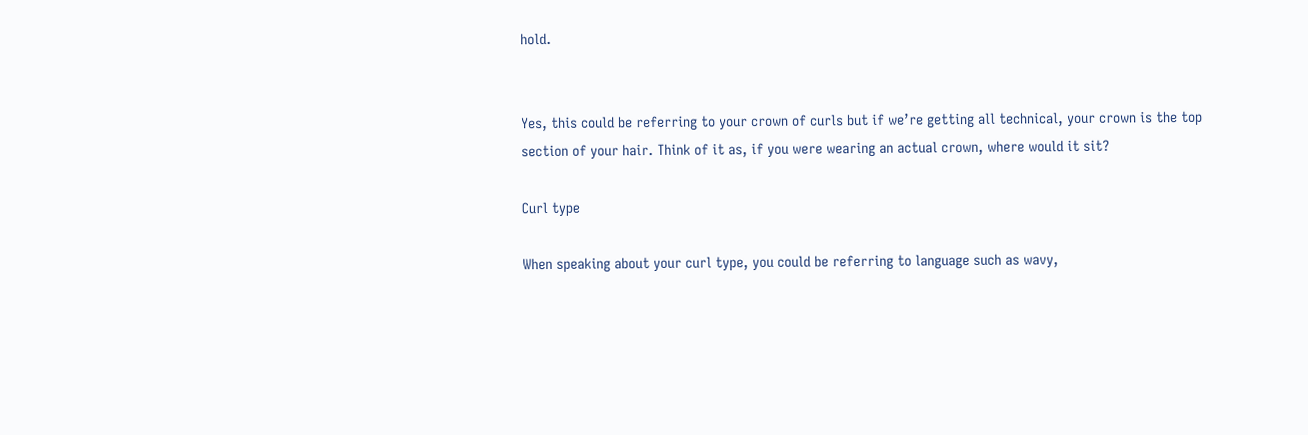hold.


Yes, this could be referring to your crown of curls but if we’re getting all technical, your crown is the top section of your hair. Think of it as, if you were wearing an actual crown, where would it sit?

Curl type

When speaking about your curl type, you could be referring to language such as wavy,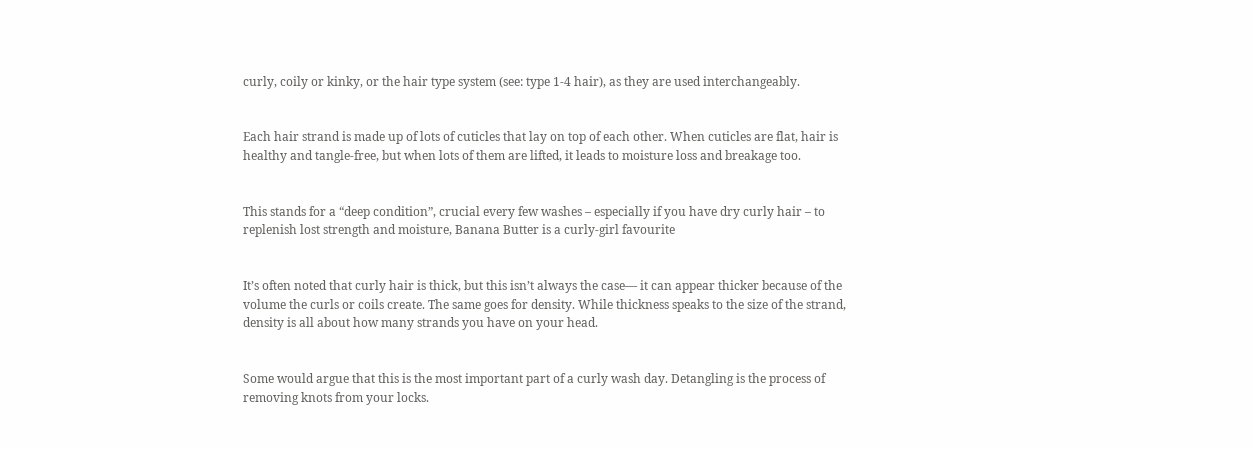curly, coily or kinky, or the hair type system (see: type 1-4 hair), as they are used interchangeably.


Each hair strand is made up of lots of cuticles that lay on top of each other. When cuticles are flat, hair is healthy and tangle-free, but when lots of them are lifted, it leads to moisture loss and breakage too.


This stands for a “deep condition”, crucial every few washes – especially if you have dry curly hair – to replenish lost strength and moisture, Banana Butter is a curly-girl favourite


It’s often noted that curly hair is thick, but this isn’t always the case— it can appear thicker because of the volume the curls or coils create. The same goes for density. While thickness speaks to the size of the strand, density is all about how many strands you have on your head.


Some would argue that this is the most important part of a curly wash day. Detangling is the process of removing knots from your locks.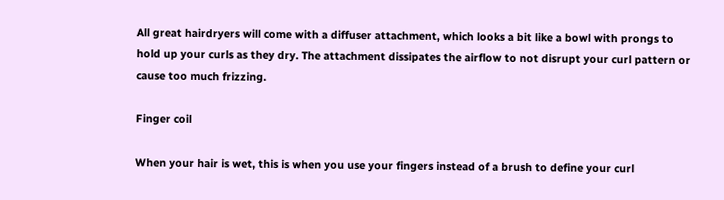All great hairdryers will come with a diffuser attachment, which looks a bit like a bowl with prongs to hold up your curls as they dry. The attachment dissipates the airflow to not disrupt your curl pattern or cause too much frizzing.

Finger coil

When your hair is wet, this is when you use your fingers instead of a brush to define your curl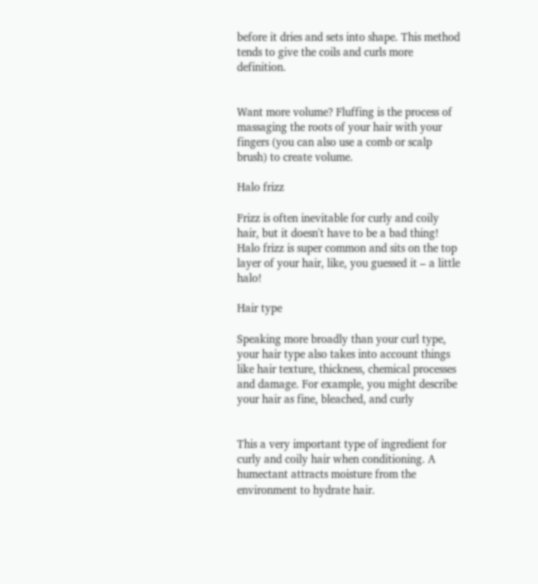before it dries and sets into shape. This method tends to give the coils and curls more definition.


Want more volume? Fluffing is the process of massaging the roots of your hair with your fingers (you can also use a comb or scalp brush) to create volume.

Halo frizz

Frizz is often inevitable for curly and coily hair, but it doesn't have to be a bad thing! Halo frizz is super common and sits on the top layer of your hair, like, you guessed it – a little halo!

Hair type

Speaking more broadly than your curl type, your hair type also takes into account things like hair texture, thickness, chemical processes and damage. For example, you might describe your hair as fine, bleached, and curly


This a very important type of ingredient for curly and coily hair when conditioning. A humectant attracts moisture from the environment to hydrate hair.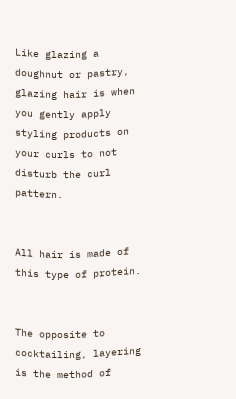Like glazing a doughnut or pastry, glazing hair is when you gently apply styling products on your curls to not disturb the curl pattern.


All hair is made of this type of protein.


The opposite to cocktailing, layering is the method of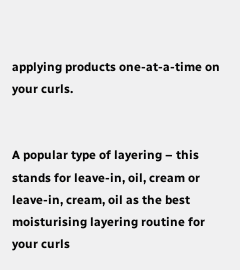applying products one-at-a-time on your curls.


A popular type of layering – this stands for leave-in, oil, cream or leave-in, cream, oil as the best moisturising layering routine for your curls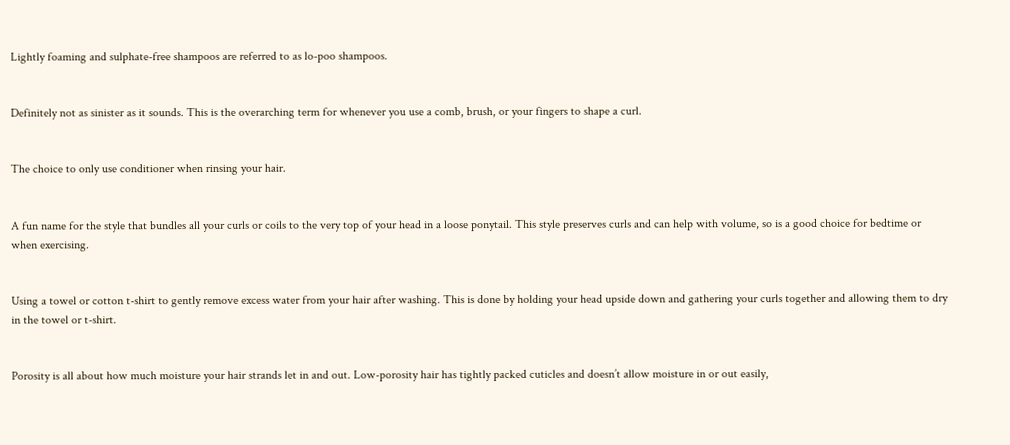Lightly foaming and sulphate-free shampoos are referred to as lo-poo shampoos.


Definitely not as sinister as it sounds. This is the overarching term for whenever you use a comb, brush, or your fingers to shape a curl.


The choice to only use conditioner when rinsing your hair.


A fun name for the style that bundles all your curls or coils to the very top of your head in a loose ponytail. This style preserves curls and can help with volume, so is a good choice for bedtime or when exercising.


Using a towel or cotton t-shirt to gently remove excess water from your hair after washing. This is done by holding your head upside down and gathering your curls together and allowing them to dry in the towel or t-shirt.


Porosity is all about how much moisture your hair strands let in and out. Low-porosity hair has tightly packed cuticles and doesn’t allow moisture in or out easily,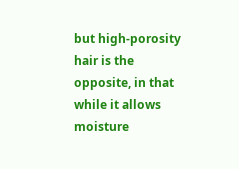but high-porosity hair is the opposite, in that while it allows moisture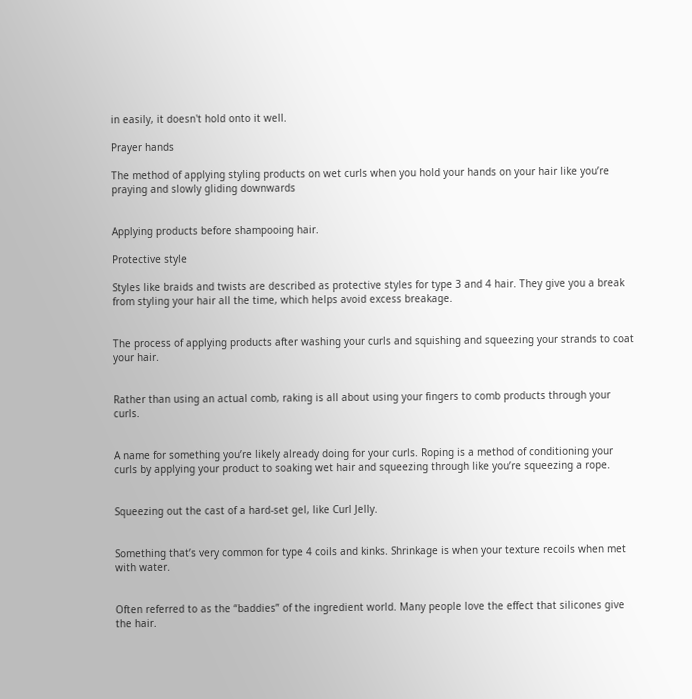in easily, it doesn't hold onto it well.

Prayer hands

The method of applying styling products on wet curls when you hold your hands on your hair like you’re praying and slowly gliding downwards


Applying products before shampooing hair.

Protective style

Styles like braids and twists are described as protective styles for type 3 and 4 hair. They give you a break from styling your hair all the time, which helps avoid excess breakage.


The process of applying products after washing your curls and squishing and squeezing your strands to coat your hair.


Rather than using an actual comb, raking is all about using your fingers to comb products through your curls.


A name for something you’re likely already doing for your curls. Roping is a method of conditioning your curls by applying your product to soaking wet hair and squeezing through like you’re squeezing a rope.


Squeezing out the cast of a hard-set gel, like Curl Jelly.


Something that’s very common for type 4 coils and kinks. Shrinkage is when your texture recoils when met with water.


Often referred to as the “baddies” of the ingredient world. Many people love the effect that silicones give the hair.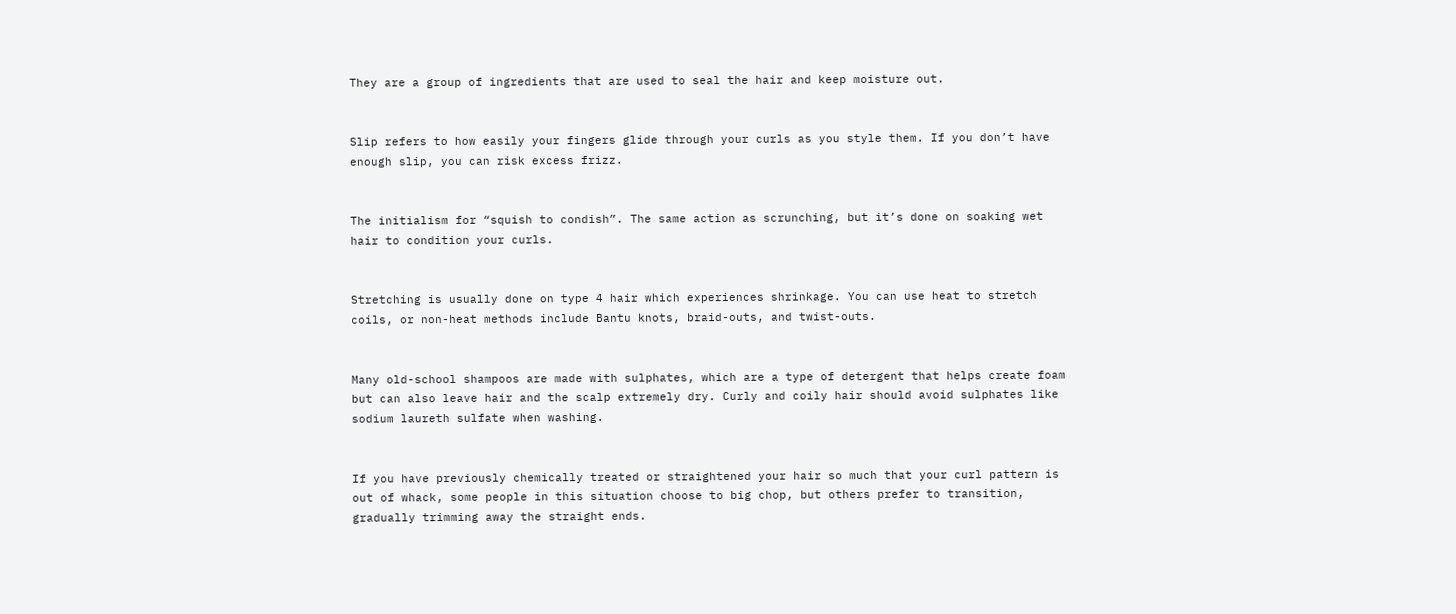They are a group of ingredients that are used to seal the hair and keep moisture out.


Slip refers to how easily your fingers glide through your curls as you style them. If you don’t have enough slip, you can risk excess frizz.


The initialism for “squish to condish”. The same action as scrunching, but it’s done on soaking wet hair to condition your curls.


Stretching is usually done on type 4 hair which experiences shrinkage. You can use heat to stretch coils, or non-heat methods include Bantu knots, braid-outs, and twist-outs.


Many old-school shampoos are made with sulphates, which are a type of detergent that helps create foam but can also leave hair and the scalp extremely dry. Curly and coily hair should avoid sulphates like sodium laureth sulfate when washing.


If you have previously chemically treated or straightened your hair so much that your curl pattern is out of whack, some people in this situation choose to big chop, but others prefer to transition, gradually trimming away the straight ends.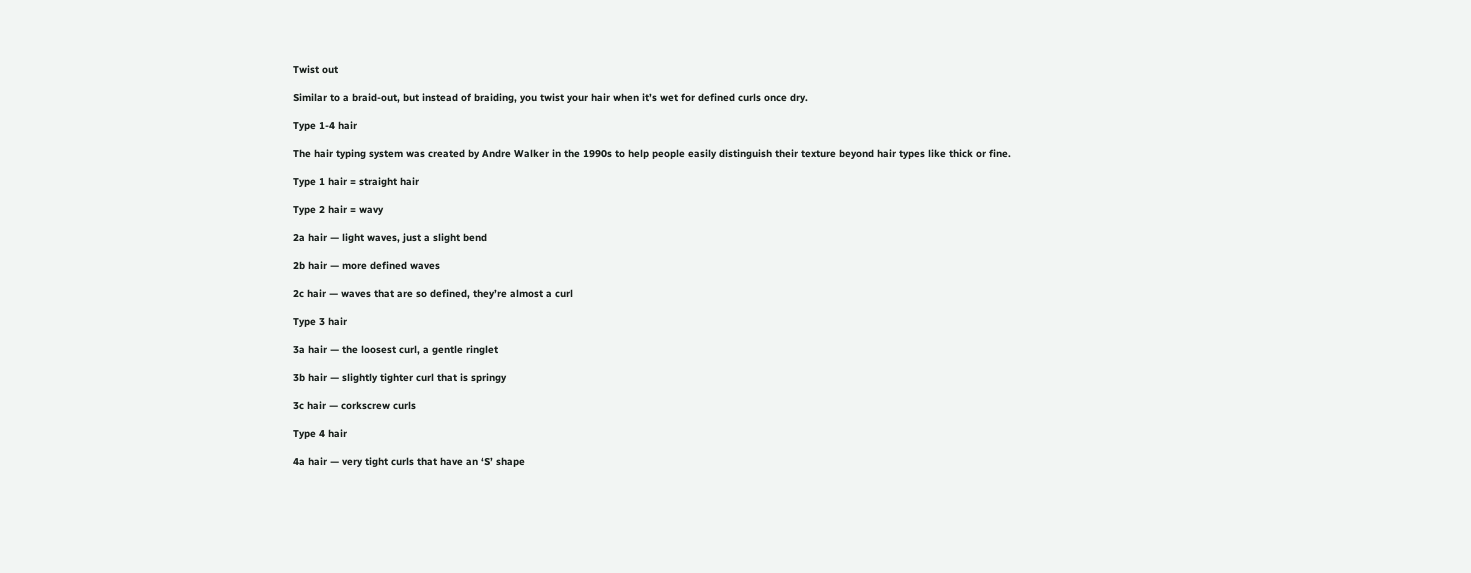Twist out

Similar to a braid-out, but instead of braiding, you twist your hair when it’s wet for defined curls once dry.

Type 1-4 hair

The hair typing system was created by Andre Walker in the 1990s to help people easily distinguish their texture beyond hair types like thick or fine.

Type 1 hair = straight hair

Type 2 hair = wavy

2a hair — light waves, just a slight bend

2b hair — more defined waves

2c hair — waves that are so defined, they’re almost a curl

Type 3 hair

3a hair — the loosest curl, a gentle ringlet

3b hair — slightly tighter curl that is springy

3c hair — corkscrew curls

Type 4 hair

4a hair — very tight curls that have an ‘S’ shape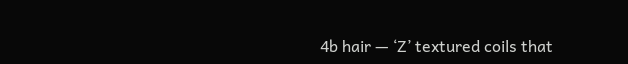4b hair — ‘Z’ textured coils that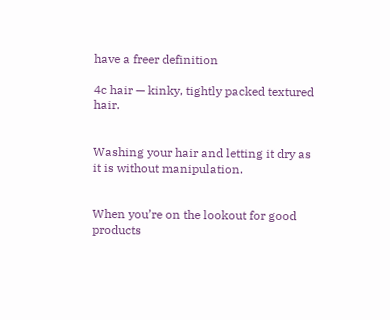have a freer definition

4c hair — kinky, tightly packed textured hair.


Washing your hair and letting it dry as it is without manipulation.


When you’re on the lookout for good products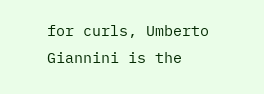for curls, Umberto Giannini is the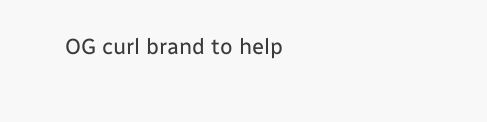OG curl brand to help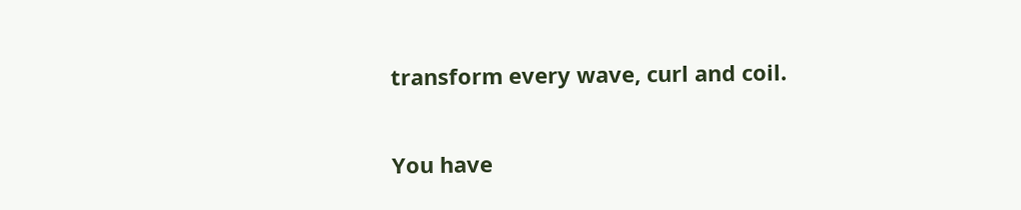transform every wave, curl and coil.

You have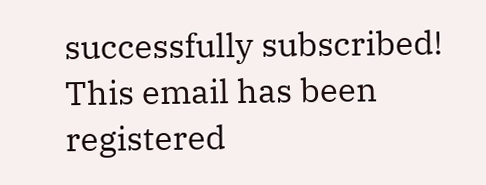successfully subscribed!
This email has been registered